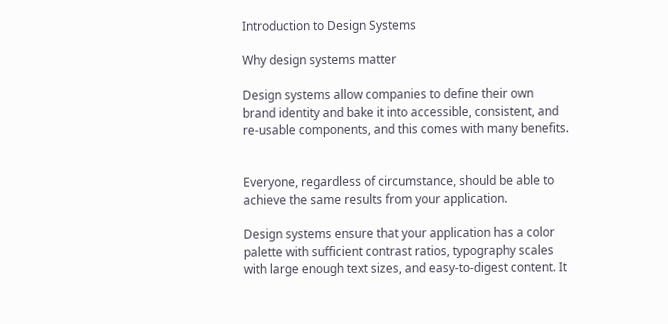Introduction to Design Systems

Why design systems matter

Design systems allow companies to define their own brand identity and bake it into accessible, consistent, and re-usable components, and this comes with many benefits.


Everyone, regardless of circumstance, should be able to achieve the same results from your application.

Design systems ensure that your application has a color palette with sufficient contrast ratios, typography scales with large enough text sizes, and easy-to-digest content. It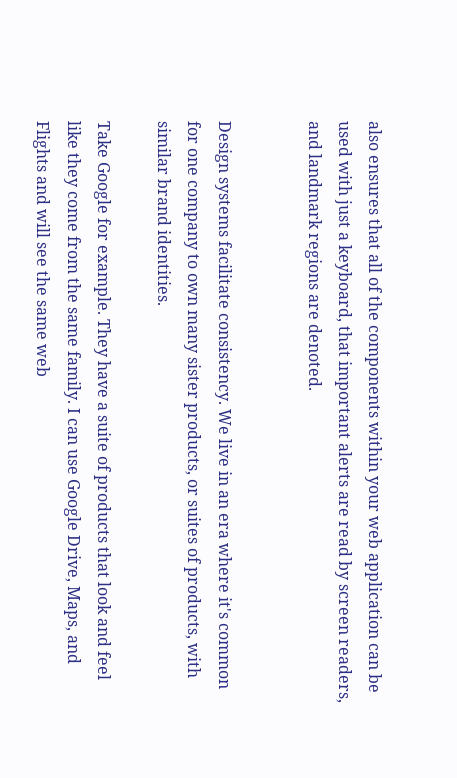also ensures that all of the components within your web application can be used with just a keyboard, that important alerts are read by screen readers, and landmark regions are denoted.


Design systems facilitate consistency. We live in an era where it's common for one company to own many sister products, or suites of products, with similar brand identities.

Take Google for example. They have a suite of products that look and feel like they come from the same family. I can use Google Drive, Maps, and Flights and will see the same web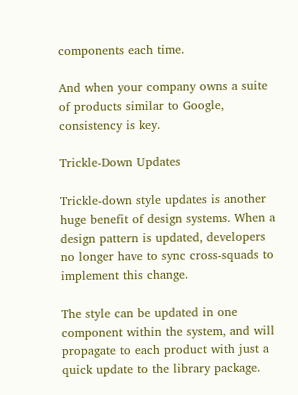components each time.

And when your company owns a suite of products similar to Google, consistency is key.

Trickle-Down Updates

Trickle-down style updates is another huge benefit of design systems. When a design pattern is updated, developers no longer have to sync cross-squads to implement this change.

The style can be updated in one component within the system, and will propagate to each product with just a quick update to the library package.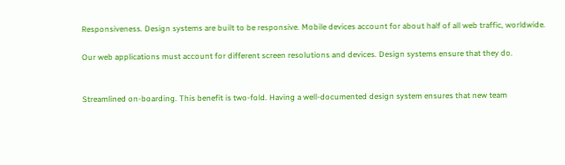Responsiveness. Design systems are built to be responsive. Mobile devices account for about half of all web traffic, worldwide.

Our web applications must account for different screen resolutions and devices. Design systems ensure that they do.


Streamlined on-boarding. This benefit is two-fold. Having a well-documented design system ensures that new team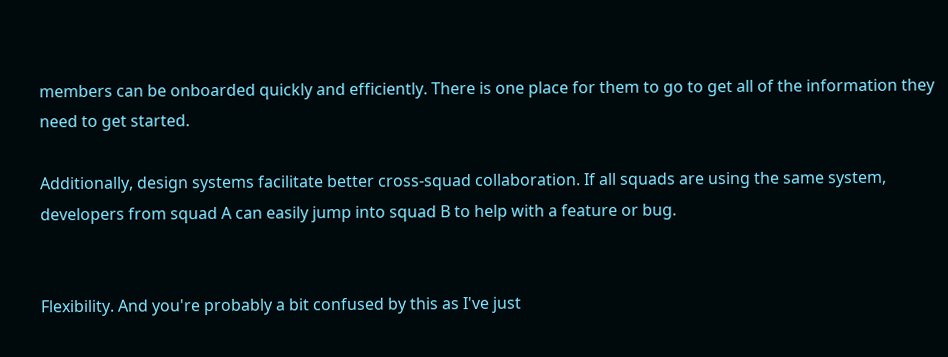members can be onboarded quickly and efficiently. There is one place for them to go to get all of the information they need to get started.

Additionally, design systems facilitate better cross-squad collaboration. If all squads are using the same system, developers from squad A can easily jump into squad B to help with a feature or bug.


Flexibility. And you're probably a bit confused by this as I've just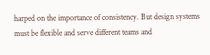harped on the importance of consistency. But design systems must be flexible and serve different teams and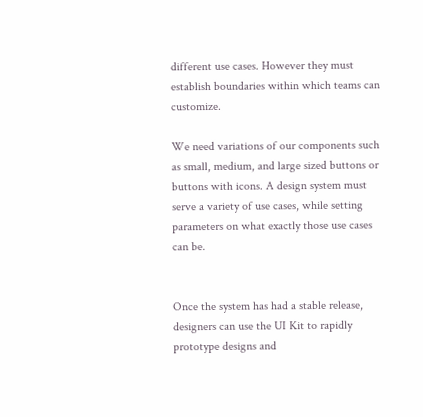different use cases. However they must establish boundaries within which teams can customize.

We need variations of our components such as small, medium, and large sized buttons or buttons with icons. A design system must serve a variety of use cases, while setting parameters on what exactly those use cases can be.


Once the system has had a stable release, designers can use the UI Kit to rapidly prototype designs and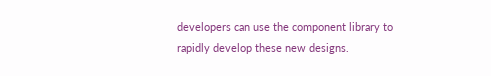developers can use the component library to rapidly develop these new designs.